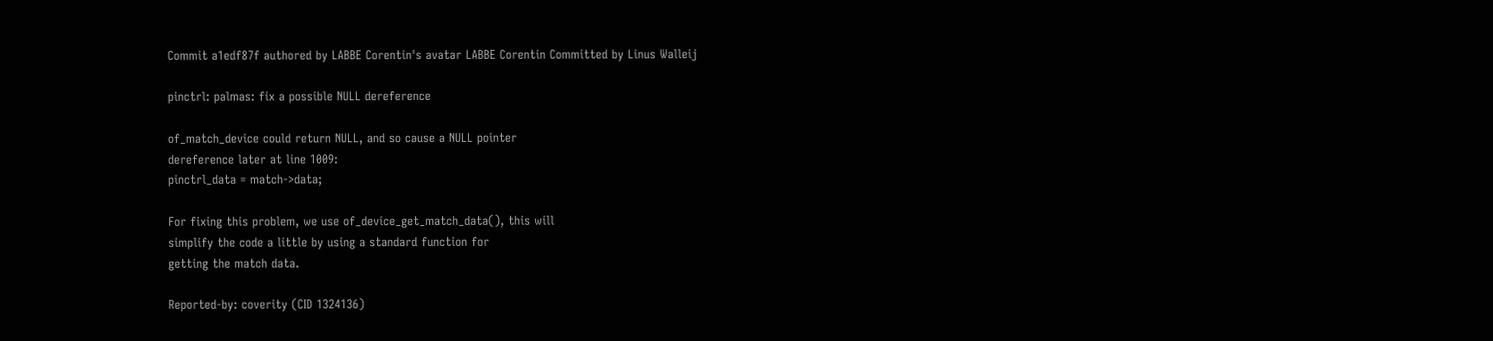Commit a1edf87f authored by LABBE Corentin's avatar LABBE Corentin Committed by Linus Walleij

pinctrl: palmas: fix a possible NULL dereference

of_match_device could return NULL, and so cause a NULL pointer
dereference later at line 1009:
pinctrl_data = match->data;

For fixing this problem, we use of_device_get_match_data(), this will
simplify the code a little by using a standard function for
getting the match data.

Reported-by: coverity (CID 1324136)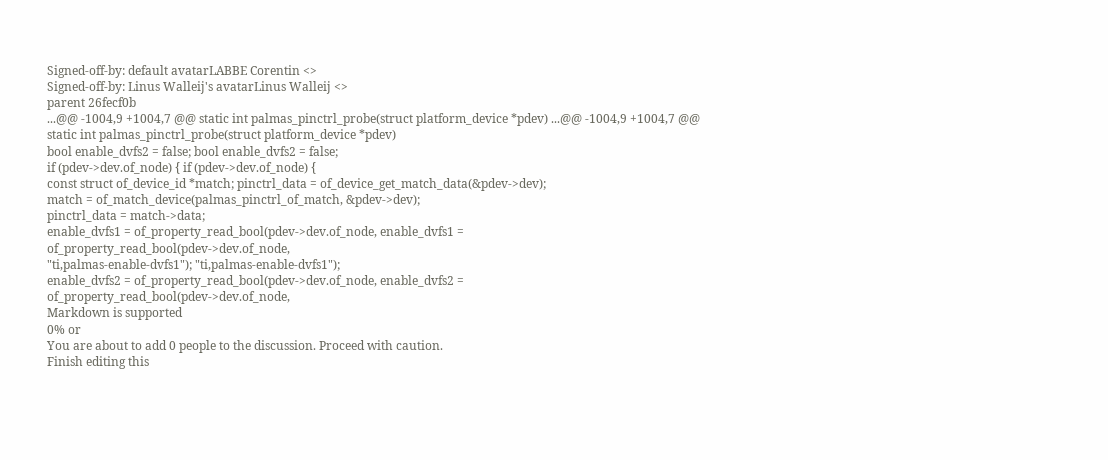Signed-off-by: default avatarLABBE Corentin <>
Signed-off-by: Linus Walleij's avatarLinus Walleij <>
parent 26fecf0b
...@@ -1004,9 +1004,7 @@ static int palmas_pinctrl_probe(struct platform_device *pdev) ...@@ -1004,9 +1004,7 @@ static int palmas_pinctrl_probe(struct platform_device *pdev)
bool enable_dvfs2 = false; bool enable_dvfs2 = false;
if (pdev->dev.of_node) { if (pdev->dev.of_node) {
const struct of_device_id *match; pinctrl_data = of_device_get_match_data(&pdev->dev);
match = of_match_device(palmas_pinctrl_of_match, &pdev->dev);
pinctrl_data = match->data;
enable_dvfs1 = of_property_read_bool(pdev->dev.of_node, enable_dvfs1 = of_property_read_bool(pdev->dev.of_node,
"ti,palmas-enable-dvfs1"); "ti,palmas-enable-dvfs1");
enable_dvfs2 = of_property_read_bool(pdev->dev.of_node, enable_dvfs2 = of_property_read_bool(pdev->dev.of_node,
Markdown is supported
0% or
You are about to add 0 people to the discussion. Proceed with caution.
Finish editing this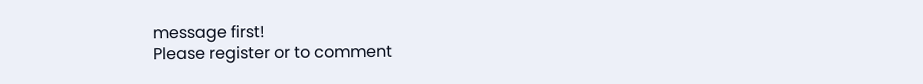message first!
Please register or to comment